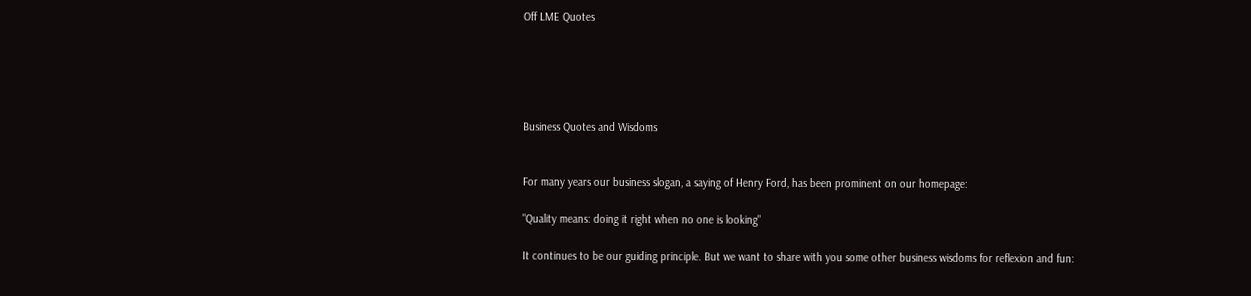Off LME Quotes





Business Quotes and Wisdoms


For many years our business slogan, a saying of Henry Ford, has been prominent on our homepage:

"Quality means: doing it right when no one is looking"

It continues to be our guiding principle. But we want to share with you some other business wisdoms for reflexion and fun: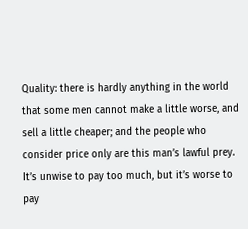Quality: there is hardly anything in the world that some men cannot make a little worse, and sell a little cheaper; and the people who consider price only are this man’s lawful prey. It’s unwise to pay too much, but it’s worse to pay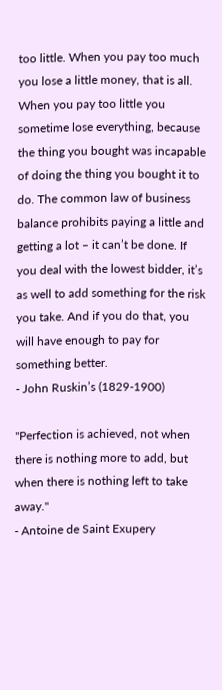too little. When you pay too much you lose a little money, that is all. When you pay too little you sometime lose everything, because the thing you bought was incapable of doing the thing you bought it to do. The common law of business balance prohibits paying a little and getting a lot – it can’t be done. If you deal with the lowest bidder, it’s as well to add something for the risk you take. And if you do that, you will have enough to pay for something better.
- John Ruskin’s (1829-1900)

"Perfection is achieved, not when there is nothing more to add, but when there is nothing left to take away."
- Antoine de Saint Exupery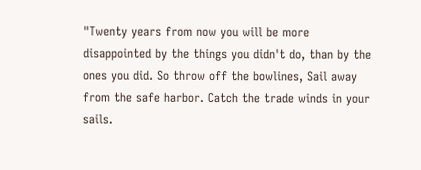"Twenty years from now you will be more disappointed by the things you didn't do, than by the ones you did. So throw off the bowlines, Sail away from the safe harbor. Catch the trade winds in your sails.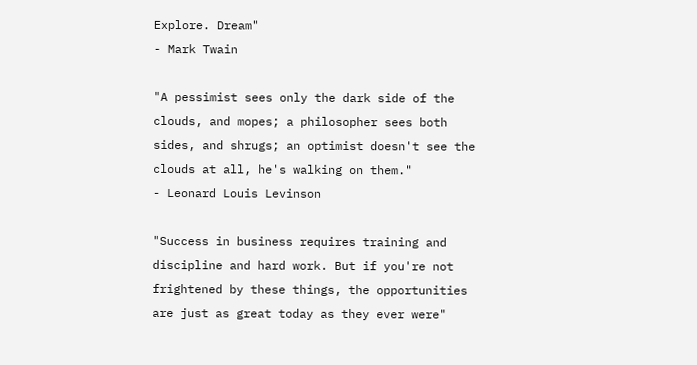Explore. Dream"
- Mark Twain

"A pessimist sees only the dark side of the clouds, and mopes; a philosopher sees both sides, and shrugs; an optimist doesn't see the clouds at all, he's walking on them."
- Leonard Louis Levinson

"Success in business requires training and discipline and hard work. But if you're not frightened by these things, the opportunities are just as great today as they ever were"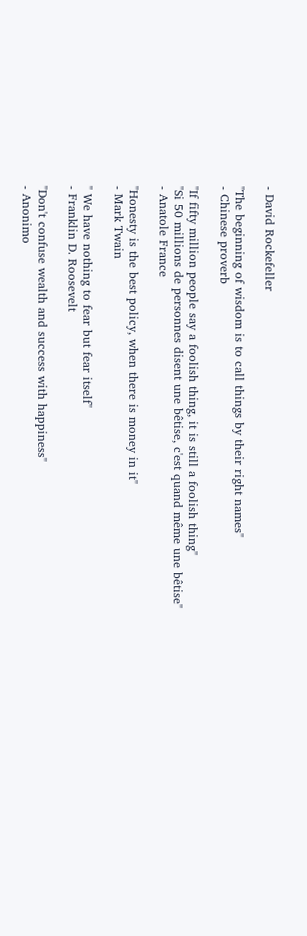- David Rockefeller

"The beginning of wisdom is to call things by their right names"
- Chinese proverb

"If fifty million people say a foolish thing, it is still a foolish thing"
"Si 50 millions de personnes disent une bêtise, c'est quand même une bêtise"
- Anatole France

"Honesty is the best policy, when there is money in it"
- Mark Twain

" We have nothing to fear but fear itself"
- Franklin D. Roosevelt

"Don't confuse wealth and success with happiness"
- Anonimo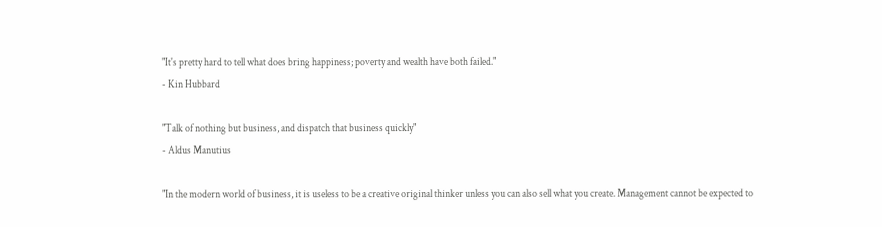"It's pretty hard to tell what does bring happiness; poverty and wealth have both failed."
- Kin Hubbard

"Talk of nothing but business, and dispatch that business quickly"
- Aldus Manutius

"In the modern world of business, it is useless to be a creative original thinker unless you can also sell what you create. Management cannot be expected to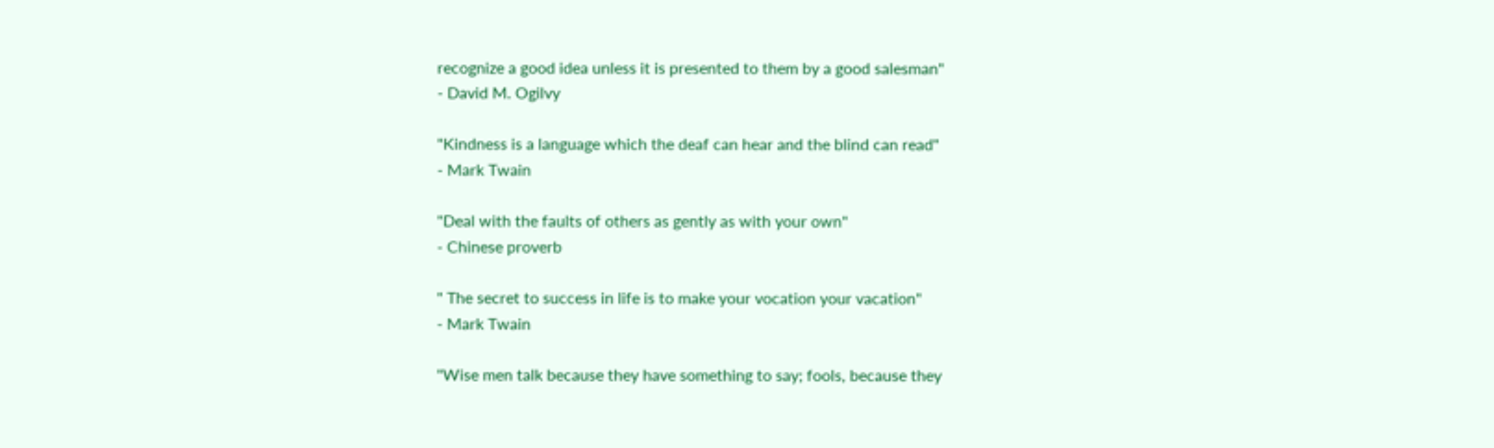recognize a good idea unless it is presented to them by a good salesman"
- David M. Ogilvy

"Kindness is a language which the deaf can hear and the blind can read"
- Mark Twain

"Deal with the faults of others as gently as with your own"
- Chinese proverb

" The secret to success in life is to make your vocation your vacation"
- Mark Twain

"Wise men talk because they have something to say; fools, because they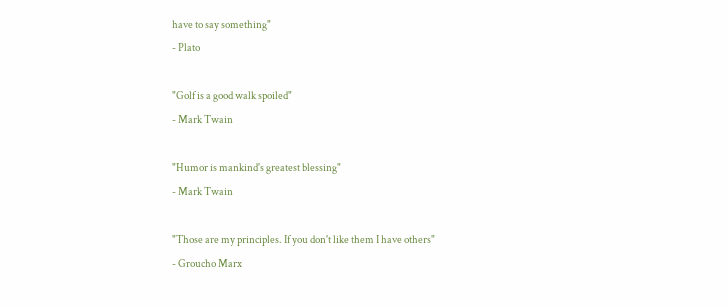have to say something"
- Plato

"Golf is a good walk spoiled"
- Mark Twain

"Humor is mankind's greatest blessing"
- Mark Twain

"Those are my principles. If you don't like them I have others"
- Groucho Marx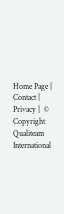Home Page | Contact | Privacy |  © Copyright Qualiteam International